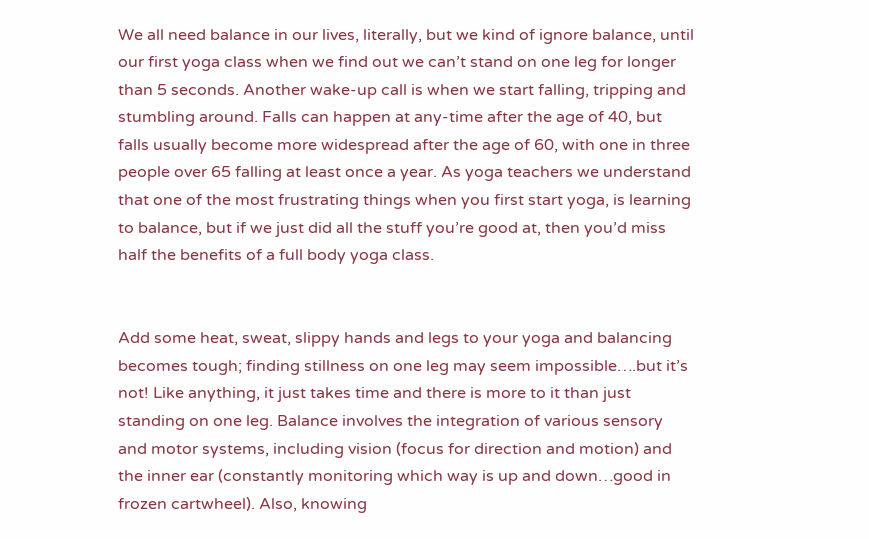We all need balance in our lives, literally, but we kind of ignore balance, until our first yoga class when we find out we can’t stand on one leg for longer than 5 seconds. Another wake-up call is when we start falling, tripping and stumbling around. Falls can happen at any-time after the age of 40, but falls usually become more widespread after the age of 60, with one in three people over 65 falling at least once a year. As yoga teachers we understand that one of the most frustrating things when you first start yoga, is learning to balance, but if we just did all the stuff you’re good at, then you’d miss half the benefits of a full body yoga class.


Add some heat, sweat, slippy hands and legs to your yoga and balancing becomes tough; finding stillness on one leg may seem impossible….but it’s not! Like anything, it just takes time and there is more to it than just standing on one leg. Balance involves the integration of various sensory and motor systems, including vision (focus for direction and motion) and the inner ear (constantly monitoring which way is up and down…good in frozen cartwheel). Also, knowing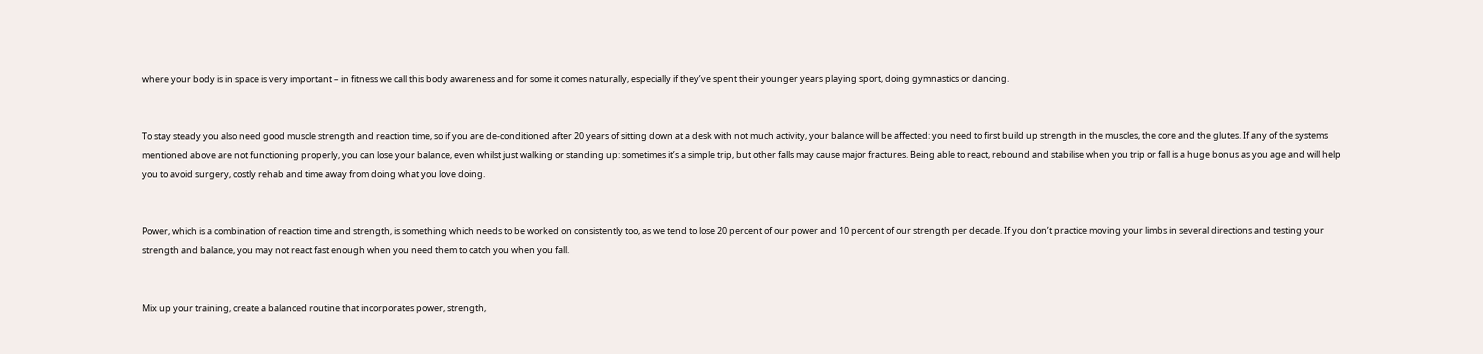where your body is in space is very important – in fitness we call this body awareness and for some it comes naturally, especially if they’ve spent their younger years playing sport, doing gymnastics or dancing.


To stay steady you also need good muscle strength and reaction time, so if you are de-conditioned after 20 years of sitting down at a desk with not much activity, your balance will be affected: you need to first build up strength in the muscles, the core and the glutes. If any of the systems mentioned above are not functioning properly, you can lose your balance, even whilst just walking or standing up: sometimes it’s a simple trip, but other falls may cause major fractures. Being able to react, rebound and stabilise when you trip or fall is a huge bonus as you age and will help you to avoid surgery, costly rehab and time away from doing what you love doing.


Power, which is a combination of reaction time and strength, is something which needs to be worked on consistently too, as we tend to lose 20 percent of our power and 10 percent of our strength per decade. If you don’t practice moving your limbs in several directions and testing your strength and balance, you may not react fast enough when you need them to catch you when you fall.


Mix up your training, create a balanced routine that incorporates power, strength,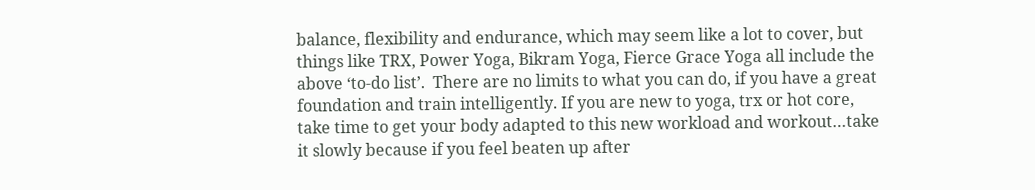balance, flexibility and endurance, which may seem like a lot to cover, but things like TRX, Power Yoga, Bikram Yoga, Fierce Grace Yoga all include the above ‘to-do list’.  There are no limits to what you can do, if you have a great foundation and train intelligently. If you are new to yoga, trx or hot core, take time to get your body adapted to this new workload and workout…take it slowly because if you feel beaten up after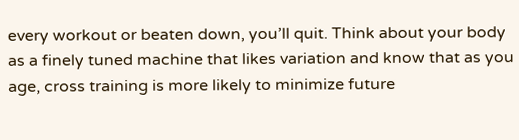every workout or beaten down, you’ll quit. Think about your body as a finely tuned machine that likes variation and know that as you age, cross training is more likely to minimize future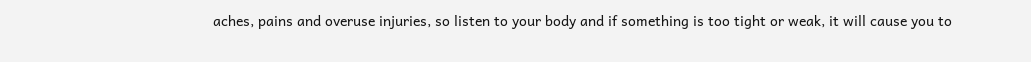aches, pains and overuse injuries, so listen to your body and if something is too tight or weak, it will cause you to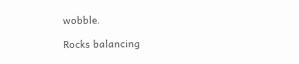wobble.

Rocks balancing